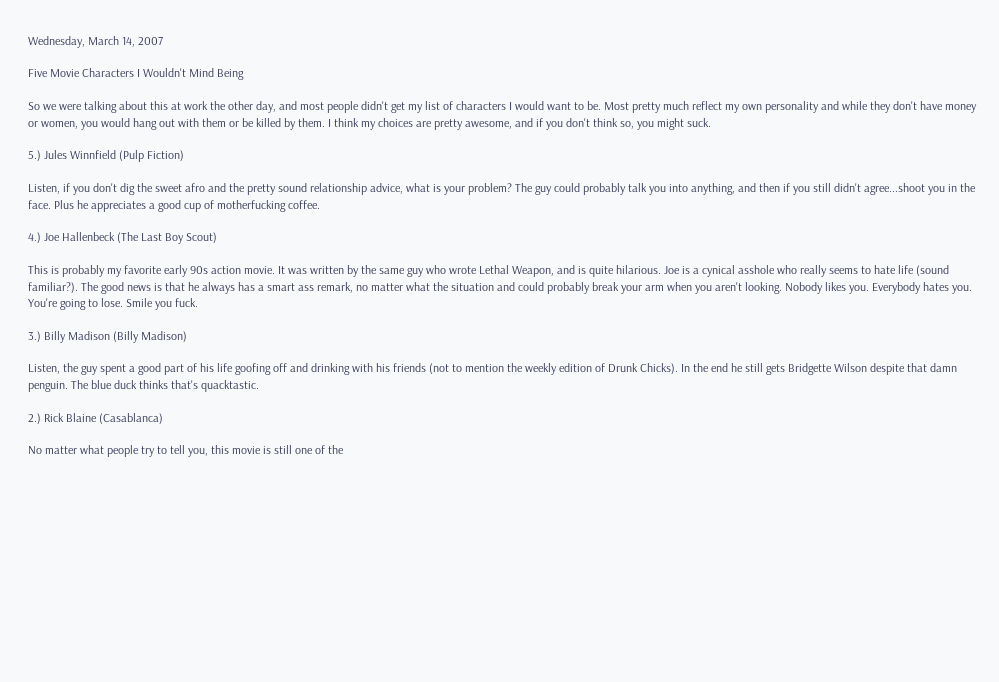Wednesday, March 14, 2007

Five Movie Characters I Wouldn't Mind Being

So we were talking about this at work the other day, and most people didn't get my list of characters I would want to be. Most pretty much reflect my own personality and while they don't have money or women, you would hang out with them or be killed by them. I think my choices are pretty awesome, and if you don't think so, you might suck.

5.) Jules Winnfield (Pulp Fiction)

Listen, if you don't dig the sweet afro and the pretty sound relationship advice, what is your problem? The guy could probably talk you into anything, and then if you still didn't agree...shoot you in the face. Plus he appreciates a good cup of motherfucking coffee.

4.) Joe Hallenbeck (The Last Boy Scout)

This is probably my favorite early 90s action movie. It was written by the same guy who wrote Lethal Weapon, and is quite hilarious. Joe is a cynical asshole who really seems to hate life (sound familiar?). The good news is that he always has a smart ass remark, no matter what the situation and could probably break your arm when you aren't looking. Nobody likes you. Everybody hates you. You're going to lose. Smile you fuck.

3.) Billy Madison (Billy Madison)

Listen, the guy spent a good part of his life goofing off and drinking with his friends (not to mention the weekly edition of Drunk Chicks). In the end he still gets Bridgette Wilson despite that damn penguin. The blue duck thinks that's quacktastic.

2.) Rick Blaine (Casablanca)

No matter what people try to tell you, this movie is still one of the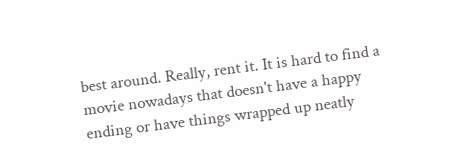best around. Really, rent it. It is hard to find a movie nowadays that doesn't have a happy ending or have things wrapped up neatly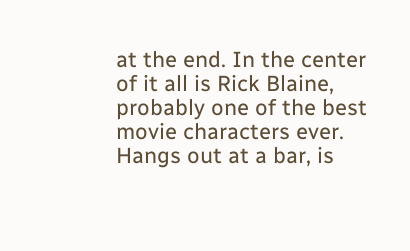at the end. In the center of it all is Rick Blaine, probably one of the best movie characters ever. Hangs out at a bar, is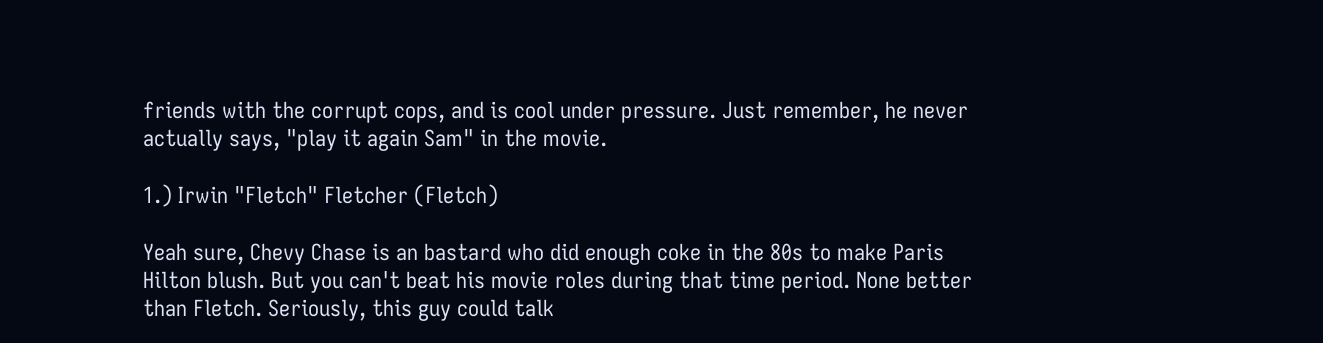friends with the corrupt cops, and is cool under pressure. Just remember, he never actually says, "play it again Sam" in the movie.

1.) Irwin "Fletch" Fletcher (Fletch)

Yeah sure, Chevy Chase is an bastard who did enough coke in the 80s to make Paris Hilton blush. But you can't beat his movie roles during that time period. None better than Fletch. Seriously, this guy could talk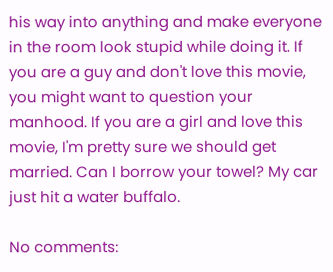his way into anything and make everyone in the room look stupid while doing it. If you are a guy and don't love this movie, you might want to question your manhood. If you are a girl and love this movie, I'm pretty sure we should get married. Can I borrow your towel? My car just hit a water buffalo.

No comments: